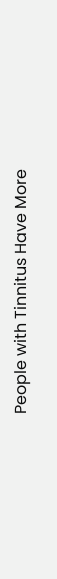People with Tinnitus Have More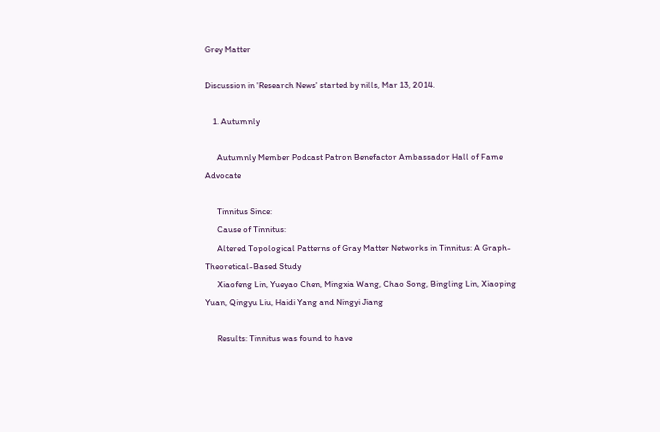Grey Matter

Discussion in 'Research News' started by nills, Mar 13, 2014.

    1. Autumnly

      Autumnly Member Podcast Patron Benefactor Ambassador Hall of Fame Advocate

      Tinnitus Since:
      Cause of Tinnitus:
      Altered Topological Patterns of Gray Matter Networks in Tinnitus: A Graph-Theoretical-Based Study
      Xiaofeng Lin, Yueyao Chen, Mingxia Wang, Chao Song, Bingling Lin, Xiaoping Yuan, Qingyu Liu, Haidi Yang and Ningyi Jiang

      Results: Tinnitus was found to have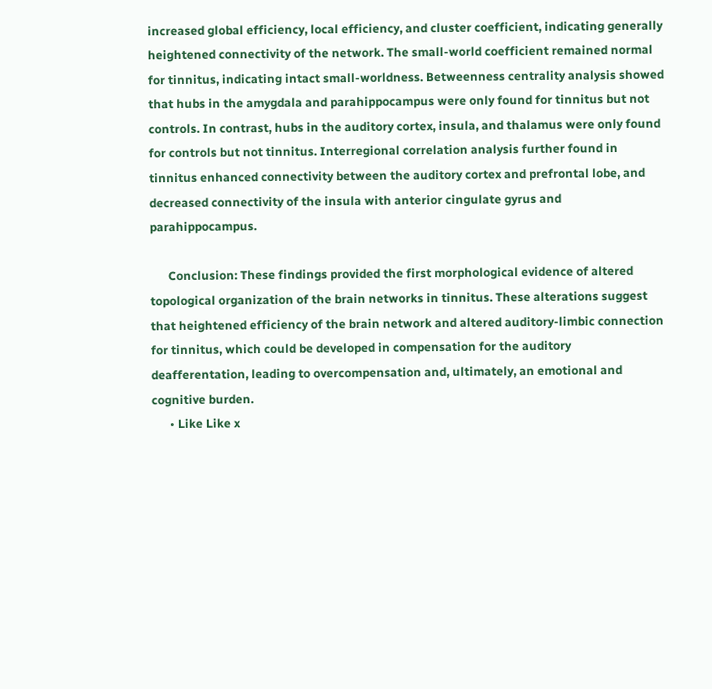increased global efficiency, local efficiency, and cluster coefficient, indicating generally heightened connectivity of the network. The small-world coefficient remained normal for tinnitus, indicating intact small-worldness. Betweenness centrality analysis showed that hubs in the amygdala and parahippocampus were only found for tinnitus but not controls. In contrast, hubs in the auditory cortex, insula, and thalamus were only found for controls but not tinnitus. Interregional correlation analysis further found in tinnitus enhanced connectivity between the auditory cortex and prefrontal lobe, and decreased connectivity of the insula with anterior cingulate gyrus and parahippocampus.

      Conclusion: These findings provided the first morphological evidence of altered topological organization of the brain networks in tinnitus. These alterations suggest that heightened efficiency of the brain network and altered auditory-limbic connection for tinnitus, which could be developed in compensation for the auditory deafferentation, leading to overcompensation and, ultimately, an emotional and cognitive burden.
      • Like Like x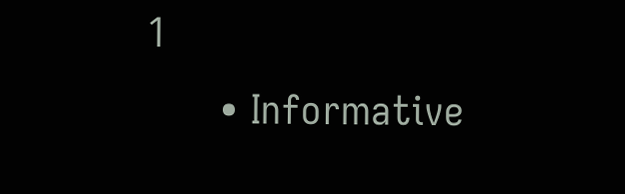1
      • Informative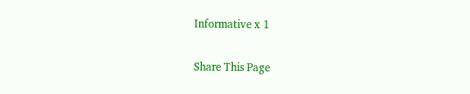Informative x 1

Share This Page